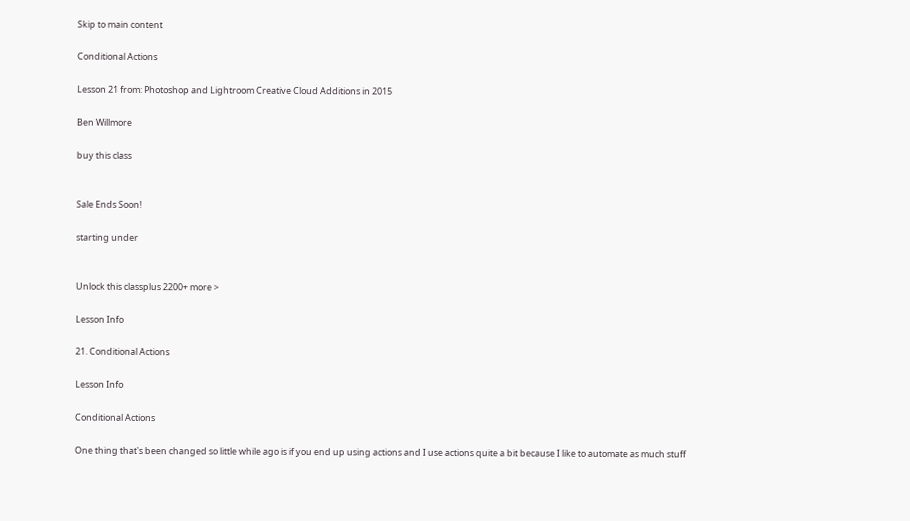Skip to main content

Conditional Actions

Lesson 21 from: Photoshop and Lightroom Creative Cloud Additions in 2015

Ben Willmore

buy this class


Sale Ends Soon!

starting under


Unlock this classplus 2200+ more >

Lesson Info

21. Conditional Actions

Lesson Info

Conditional Actions

One thing that's been changed so little while ago is if you end up using actions and I use actions quite a bit because I like to automate as much stuff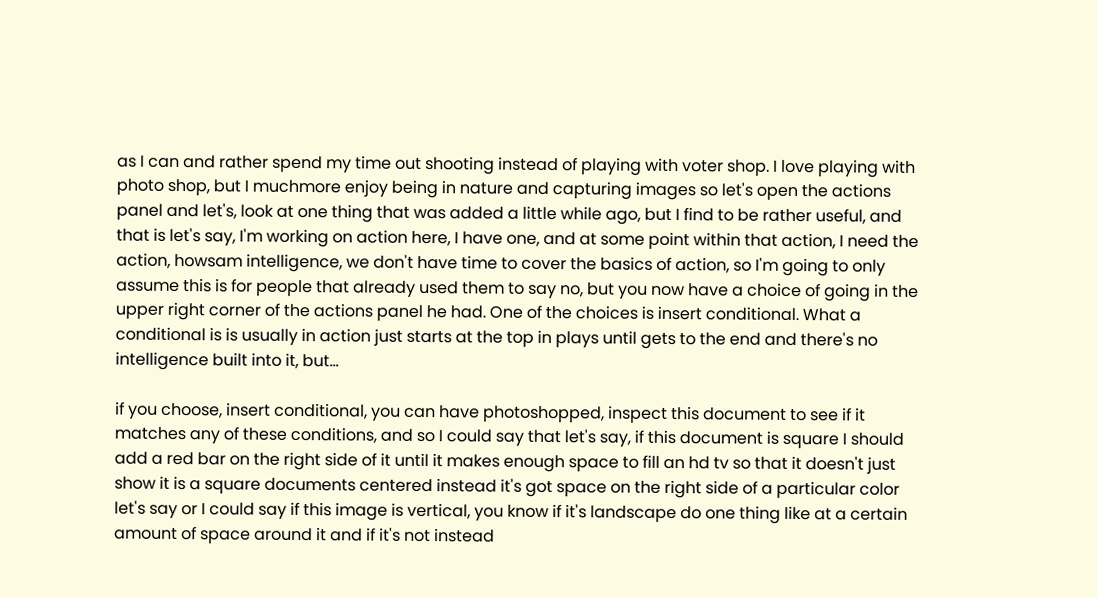as I can and rather spend my time out shooting instead of playing with voter shop. I love playing with photo shop, but I muchmore enjoy being in nature and capturing images so let's open the actions panel and let's, look at one thing that was added a little while ago, but I find to be rather useful, and that is let's say, I'm working on action here, I have one, and at some point within that action, I need the action, howsam intelligence, we don't have time to cover the basics of action, so I'm going to only assume this is for people that already used them to say no, but you now have a choice of going in the upper right corner of the actions panel he had. One of the choices is insert conditional. What a conditional is is usually in action just starts at the top in plays until gets to the end and there's no intelligence built into it, but...

if you choose, insert conditional, you can have photoshopped, inspect this document to see if it matches any of these conditions, and so I could say that let's say, if this document is square I should add a red bar on the right side of it until it makes enough space to fill an hd tv so that it doesn't just show it is a square documents centered instead it's got space on the right side of a particular color let's say or I could say if this image is vertical, you know if it's landscape do one thing like at a certain amount of space around it and if it's not instead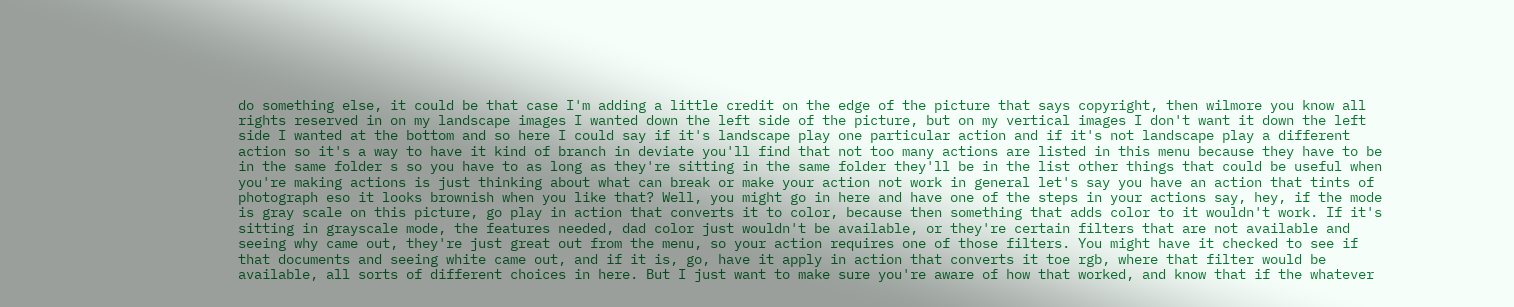do something else, it could be that case I'm adding a little credit on the edge of the picture that says copyright, then wilmore you know all rights reserved in on my landscape images I wanted down the left side of the picture, but on my vertical images I don't want it down the left side I wanted at the bottom and so here I could say if it's landscape play one particular action and if it's not landscape play a different action so it's a way to have it kind of branch in deviate you'll find that not too many actions are listed in this menu because they have to be in the same folder s so you have to as long as they're sitting in the same folder they'll be in the list other things that could be useful when you're making actions is just thinking about what can break or make your action not work in general let's say you have an action that tints of photograph eso it looks brownish when you like that? Well, you might go in here and have one of the steps in your actions say, hey, if the mode is gray scale on this picture, go play in action that converts it to color, because then something that adds color to it wouldn't work. If it's sitting in grayscale mode, the features needed, dad color just wouldn't be available, or they're certain filters that are not available and seeing why came out, they're just great out from the menu, so your action requires one of those filters. You might have it checked to see if that documents and seeing white came out, and if it is, go, have it apply in action that converts it toe rgb, where that filter would be available, all sorts of different choices in here. But I just want to make sure you're aware of how that worked, and know that if the whatever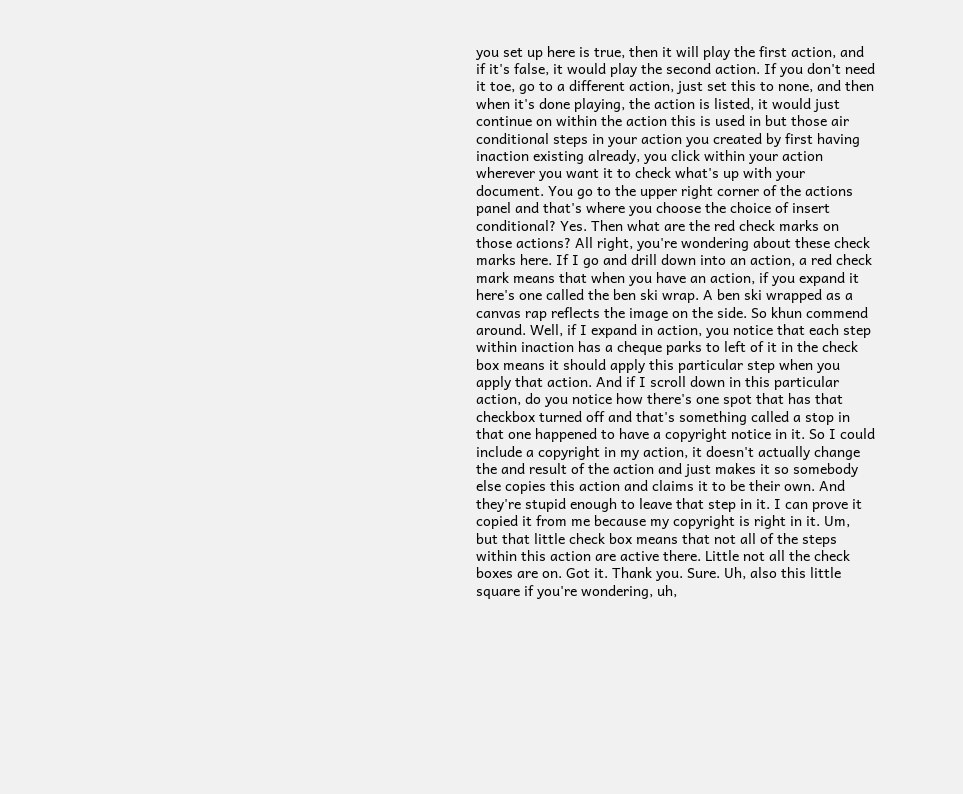you set up here is true, then it will play the first action, and if it's false, it would play the second action. If you don't need it toe, go to a different action, just set this to none, and then when it's done playing, the action is listed, it would just continue on within the action this is used in but those air conditional steps in your action you created by first having inaction existing already, you click within your action wherever you want it to check what's up with your document. You go to the upper right corner of the actions panel and that's where you choose the choice of insert conditional? Yes. Then what are the red check marks on those actions? All right, you're wondering about these check marks here. If I go and drill down into an action, a red check mark means that when you have an action, if you expand it here's one called the ben ski wrap. A ben ski wrapped as a canvas rap reflects the image on the side. So khun commend around. Well, if I expand in action, you notice that each step within inaction has a cheque parks to left of it in the check box means it should apply this particular step when you apply that action. And if I scroll down in this particular action, do you notice how there's one spot that has that checkbox turned off and that's something called a stop in that one happened to have a copyright notice in it. So I could include a copyright in my action, it doesn't actually change the and result of the action and just makes it so somebody else copies this action and claims it to be their own. And they're stupid enough to leave that step in it. I can prove it copied it from me because my copyright is right in it. Um, but that little check box means that not all of the steps within this action are active there. Little not all the check boxes are on. Got it. Thank you. Sure. Uh, also this little square if you're wondering, uh,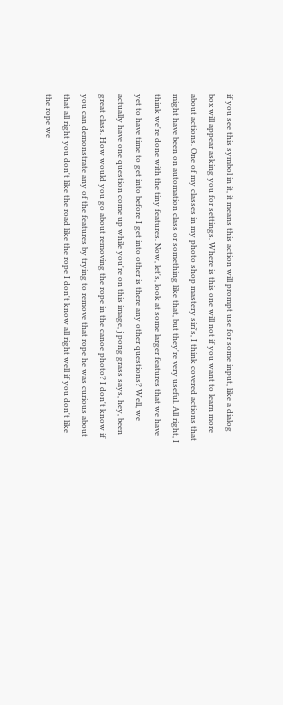if you see this symbol in it, it means this action will prompt use for some input, like a dialog box will appear asking you for settings. Where is this one will not if you want to learn more about actions. One of my classes in my photo shop mastery siri's, I think covered actions that might have been on automation class or something like that, but they're very useful. All right, I think we're done with the tiny features. Now, let's, look at some larger features that we have yet to have time to get into before I get into other is there any other questions? Well, we actually have one question come up while you're on this image, j pong grass says, hey, been great class. How would you go about removing the rope in the canoe photo? I don't know if you can demonstrate any of the features by trying to remove that rope he was curious about that all right you don't like the road like the rope I don't know all right well if you don't like the rope we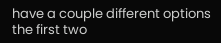have a couple different options the first two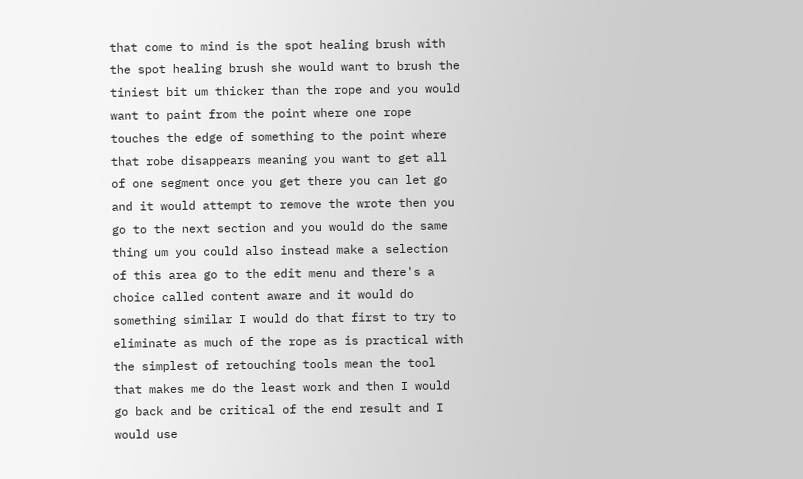that come to mind is the spot healing brush with the spot healing brush she would want to brush the tiniest bit um thicker than the rope and you would want to paint from the point where one rope touches the edge of something to the point where that robe disappears meaning you want to get all of one segment once you get there you can let go and it would attempt to remove the wrote then you go to the next section and you would do the same thing um you could also instead make a selection of this area go to the edit menu and there's a choice called content aware and it would do something similar I would do that first to try to eliminate as much of the rope as is practical with the simplest of retouching tools mean the tool that makes me do the least work and then I would go back and be critical of the end result and I would use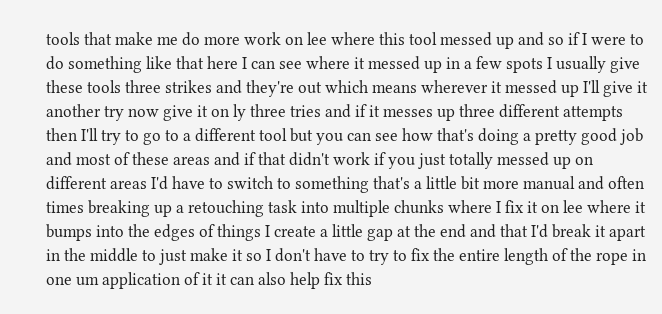tools that make me do more work on lee where this tool messed up and so if I were to do something like that here I can see where it messed up in a few spots I usually give these tools three strikes and they're out which means wherever it messed up I'll give it another try now give it on ly three tries and if it messes up three different attempts then I'll try to go to a different tool but you can see how that's doing a pretty good job and most of these areas and if that didn't work if you just totally messed up on different areas I'd have to switch to something that's a little bit more manual and often times breaking up a retouching task into multiple chunks where I fix it on lee where it bumps into the edges of things I create a little gap at the end and that I'd break it apart in the middle to just make it so I don't have to try to fix the entire length of the rope in one um application of it it can also help fix this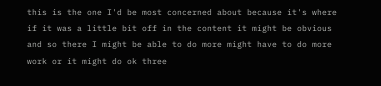this is the one I'd be most concerned about because it's where if it was a little bit off in the content it might be obvious and so there I might be able to do more might have to do more work or it might do ok three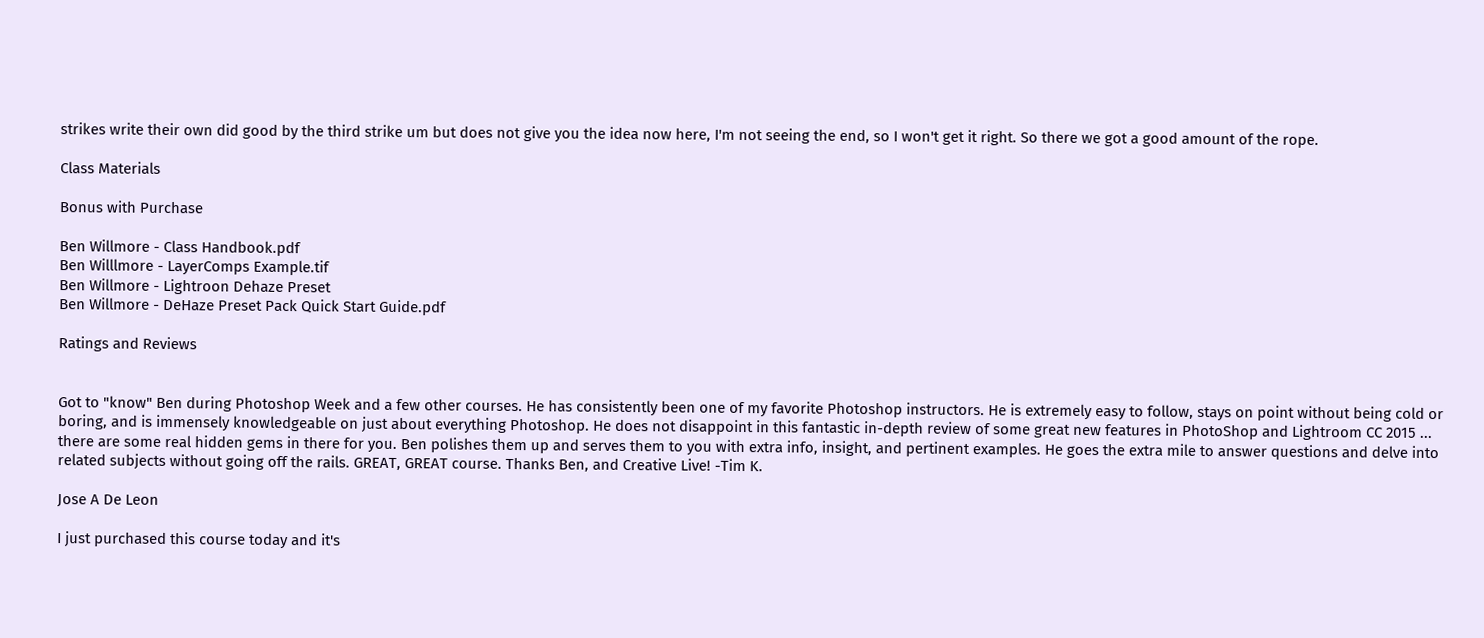strikes write their own did good by the third strike um but does not give you the idea now here, I'm not seeing the end, so I won't get it right. So there we got a good amount of the rope.

Class Materials

Bonus with Purchase

Ben Willmore - Class Handbook.pdf
Ben Willlmore - LayerComps Example.tif
Ben Willmore - Lightroon Dehaze Preset
Ben Willmore - DeHaze Preset Pack Quick Start Guide.pdf

Ratings and Reviews


Got to "know" Ben during Photoshop Week and a few other courses. He has consistently been one of my favorite Photoshop instructors. He is extremely easy to follow, stays on point without being cold or boring, and is immensely knowledgeable on just about everything Photoshop. He does not disappoint in this fantastic in-depth review of some great new features in PhotoShop and Lightroom CC 2015 ... there are some real hidden gems in there for you. Ben polishes them up and serves them to you with extra info, insight, and pertinent examples. He goes the extra mile to answer questions and delve into related subjects without going off the rails. GREAT, GREAT course. Thanks Ben, and Creative Live! -Tim K.

Jose A De Leon

I just purchased this course today and it's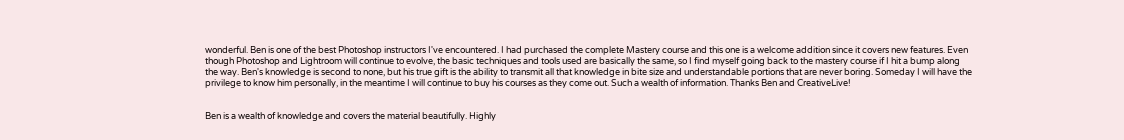wonderful. Ben is one of the best Photoshop instructors I've encountered. I had purchased the complete Mastery course and this one is a welcome addition since it covers new features. Even though Photoshop and Lightroom will continue to evolve, the basic techniques and tools used are basically the same, so I find myself going back to the mastery course if I hit a bump along the way. Ben's knowledge is second to none, but his true gift is the ability to transmit all that knowledge in bite size and understandable portions that are never boring. Someday I will have the privilege to know him personally, in the meantime I will continue to buy his courses as they come out. Such a wealth of information. Thanks Ben and CreativeLive!


Ben is a wealth of knowledge and covers the material beautifully. Highly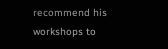recommend his workshops to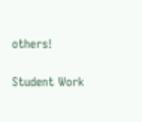others!

Student Work